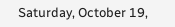Saturday, October 19,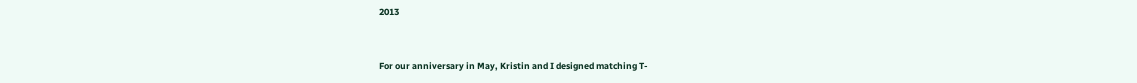2013


For our anniversary in May, Kristin and I designed matching T-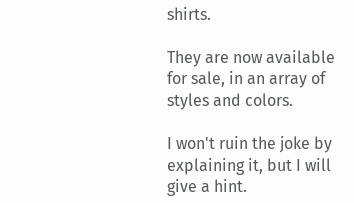shirts.

They are now available for sale, in an array of styles and colors.

I won't ruin the joke by explaining it, but I will give a hint.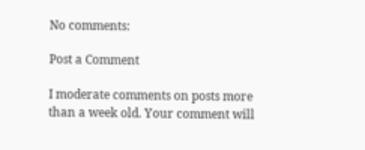No comments:

Post a Comment

I moderate comments on posts more than a week old. Your comment will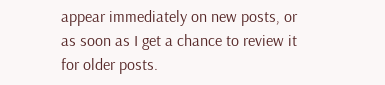appear immediately on new posts, or as soon as I get a chance to review it for older posts.